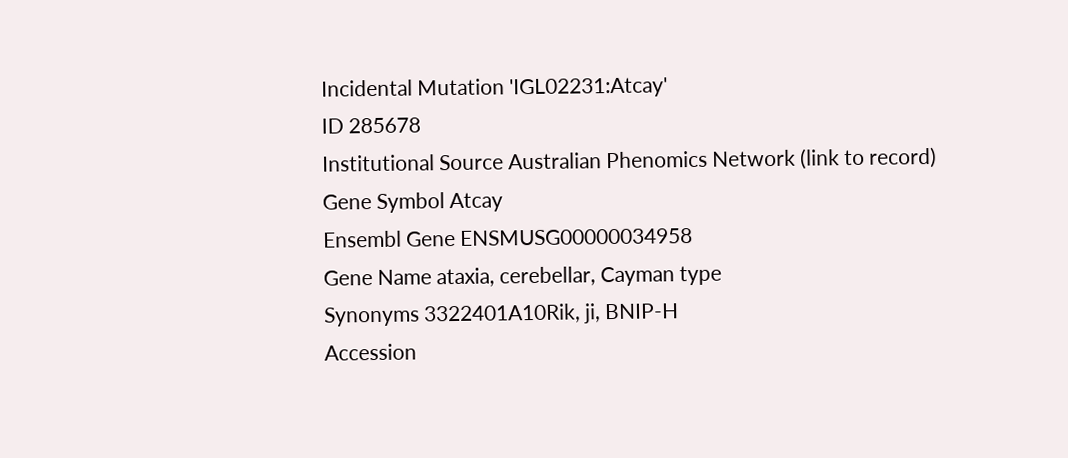Incidental Mutation 'IGL02231:Atcay'
ID 285678
Institutional Source Australian Phenomics Network (link to record)
Gene Symbol Atcay
Ensembl Gene ENSMUSG00000034958
Gene Name ataxia, cerebellar, Cayman type
Synonyms 3322401A10Rik, ji, BNIP-H
Accession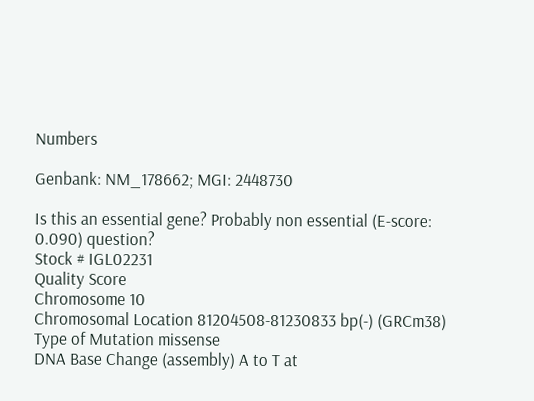Numbers

Genbank: NM_178662; MGI: 2448730

Is this an essential gene? Probably non essential (E-score: 0.090) question?
Stock # IGL02231
Quality Score
Chromosome 10
Chromosomal Location 81204508-81230833 bp(-) (GRCm38)
Type of Mutation missense
DNA Base Change (assembly) A to T at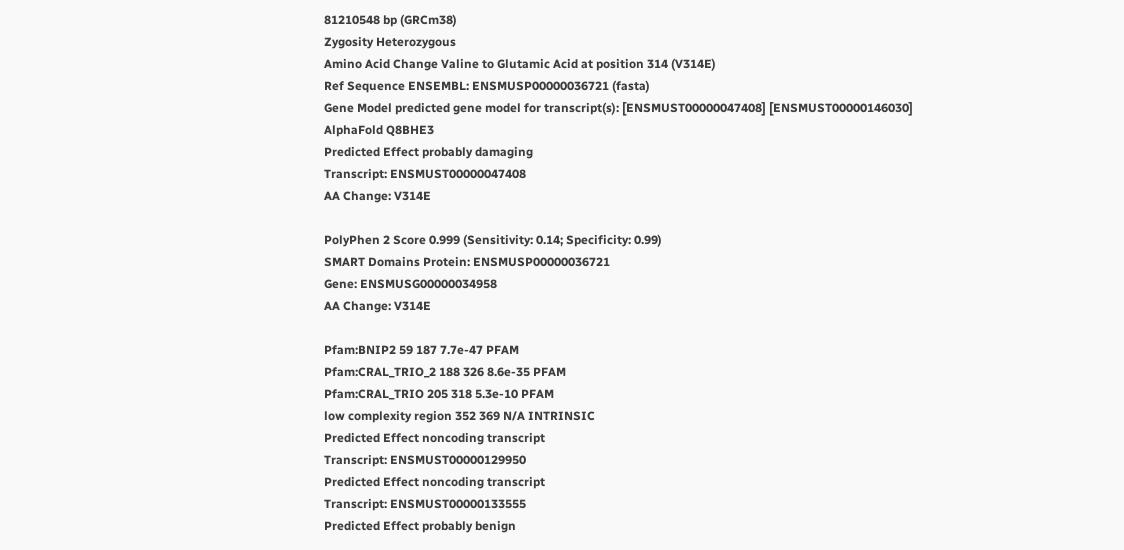81210548 bp (GRCm38)
Zygosity Heterozygous
Amino Acid Change Valine to Glutamic Acid at position 314 (V314E)
Ref Sequence ENSEMBL: ENSMUSP00000036721 (fasta)
Gene Model predicted gene model for transcript(s): [ENSMUST00000047408] [ENSMUST00000146030]
AlphaFold Q8BHE3
Predicted Effect probably damaging
Transcript: ENSMUST00000047408
AA Change: V314E

PolyPhen 2 Score 0.999 (Sensitivity: 0.14; Specificity: 0.99)
SMART Domains Protein: ENSMUSP00000036721
Gene: ENSMUSG00000034958
AA Change: V314E

Pfam:BNIP2 59 187 7.7e-47 PFAM
Pfam:CRAL_TRIO_2 188 326 8.6e-35 PFAM
Pfam:CRAL_TRIO 205 318 5.3e-10 PFAM
low complexity region 352 369 N/A INTRINSIC
Predicted Effect noncoding transcript
Transcript: ENSMUST00000129950
Predicted Effect noncoding transcript
Transcript: ENSMUST00000133555
Predicted Effect probably benign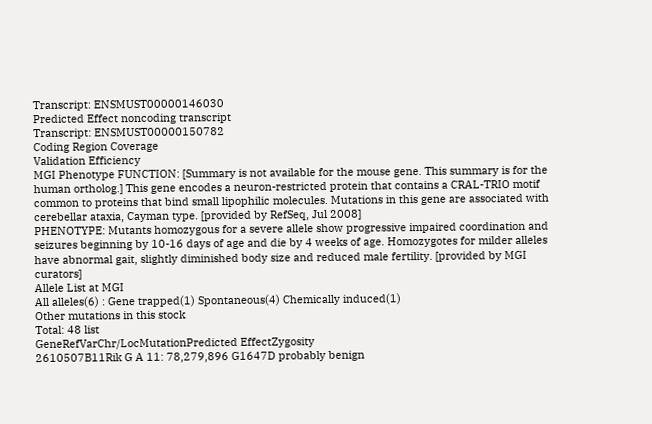Transcript: ENSMUST00000146030
Predicted Effect noncoding transcript
Transcript: ENSMUST00000150782
Coding Region Coverage
Validation Efficiency
MGI Phenotype FUNCTION: [Summary is not available for the mouse gene. This summary is for the human ortholog.] This gene encodes a neuron-restricted protein that contains a CRAL-TRIO motif common to proteins that bind small lipophilic molecules. Mutations in this gene are associated with cerebellar ataxia, Cayman type. [provided by RefSeq, Jul 2008]
PHENOTYPE: Mutants homozygous for a severe allele show progressive impaired coordination and seizures beginning by 10-16 days of age and die by 4 weeks of age. Homozygotes for milder alleles have abnormal gait, slightly diminished body size and reduced male fertility. [provided by MGI curators]
Allele List at MGI
All alleles(6) : Gene trapped(1) Spontaneous(4) Chemically induced(1)
Other mutations in this stock
Total: 48 list
GeneRefVarChr/LocMutationPredicted EffectZygosity
2610507B11Rik G A 11: 78,279,896 G1647D probably benign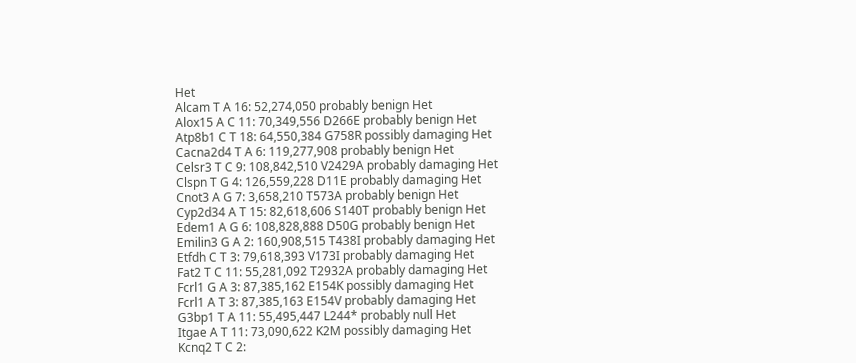Het
Alcam T A 16: 52,274,050 probably benign Het
Alox15 A C 11: 70,349,556 D266E probably benign Het
Atp8b1 C T 18: 64,550,384 G758R possibly damaging Het
Cacna2d4 T A 6: 119,277,908 probably benign Het
Celsr3 T C 9: 108,842,510 V2429A probably damaging Het
Clspn T G 4: 126,559,228 D11E probably damaging Het
Cnot3 A G 7: 3,658,210 T573A probably benign Het
Cyp2d34 A T 15: 82,618,606 S140T probably benign Het
Edem1 A G 6: 108,828,888 D50G probably benign Het
Emilin3 G A 2: 160,908,515 T438I probably damaging Het
Etfdh C T 3: 79,618,393 V173I probably damaging Het
Fat2 T C 11: 55,281,092 T2932A probably damaging Het
Fcrl1 G A 3: 87,385,162 E154K possibly damaging Het
Fcrl1 A T 3: 87,385,163 E154V probably damaging Het
G3bp1 T A 11: 55,495,447 L244* probably null Het
Itgae A T 11: 73,090,622 K2M possibly damaging Het
Kcnq2 T C 2: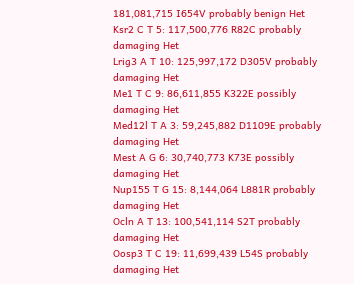181,081,715 I654V probably benign Het
Ksr2 C T 5: 117,500,776 R82C probably damaging Het
Lrig3 A T 10: 125,997,172 D305V probably damaging Het
Me1 T C 9: 86,611,855 K322E possibly damaging Het
Med12l T A 3: 59,245,882 D1109E probably damaging Het
Mest A G 6: 30,740,773 K73E possibly damaging Het
Nup155 T G 15: 8,144,064 L881R probably damaging Het
Ocln A T 13: 100,541,114 S2T probably damaging Het
Oosp3 T C 19: 11,699,439 L54S probably damaging Het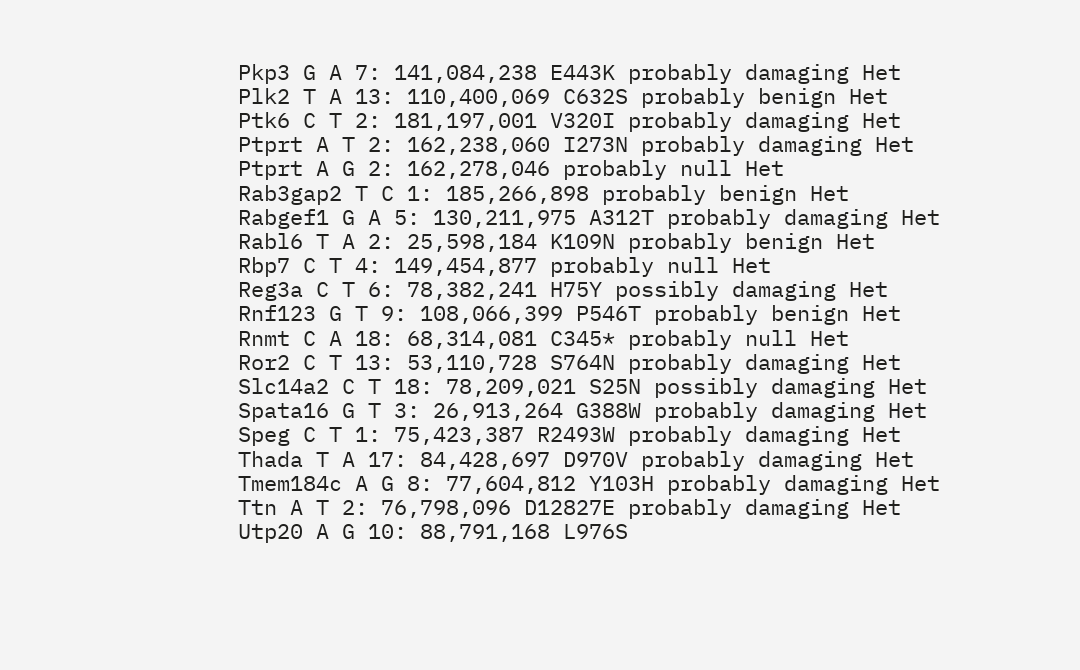Pkp3 G A 7: 141,084,238 E443K probably damaging Het
Plk2 T A 13: 110,400,069 C632S probably benign Het
Ptk6 C T 2: 181,197,001 V320I probably damaging Het
Ptprt A T 2: 162,238,060 I273N probably damaging Het
Ptprt A G 2: 162,278,046 probably null Het
Rab3gap2 T C 1: 185,266,898 probably benign Het
Rabgef1 G A 5: 130,211,975 A312T probably damaging Het
Rabl6 T A 2: 25,598,184 K109N probably benign Het
Rbp7 C T 4: 149,454,877 probably null Het
Reg3a C T 6: 78,382,241 H75Y possibly damaging Het
Rnf123 G T 9: 108,066,399 P546T probably benign Het
Rnmt C A 18: 68,314,081 C345* probably null Het
Ror2 C T 13: 53,110,728 S764N probably damaging Het
Slc14a2 C T 18: 78,209,021 S25N possibly damaging Het
Spata16 G T 3: 26,913,264 G388W probably damaging Het
Speg C T 1: 75,423,387 R2493W probably damaging Het
Thada T A 17: 84,428,697 D970V probably damaging Het
Tmem184c A G 8: 77,604,812 Y103H probably damaging Het
Ttn A T 2: 76,798,096 D12827E probably damaging Het
Utp20 A G 10: 88,791,168 L976S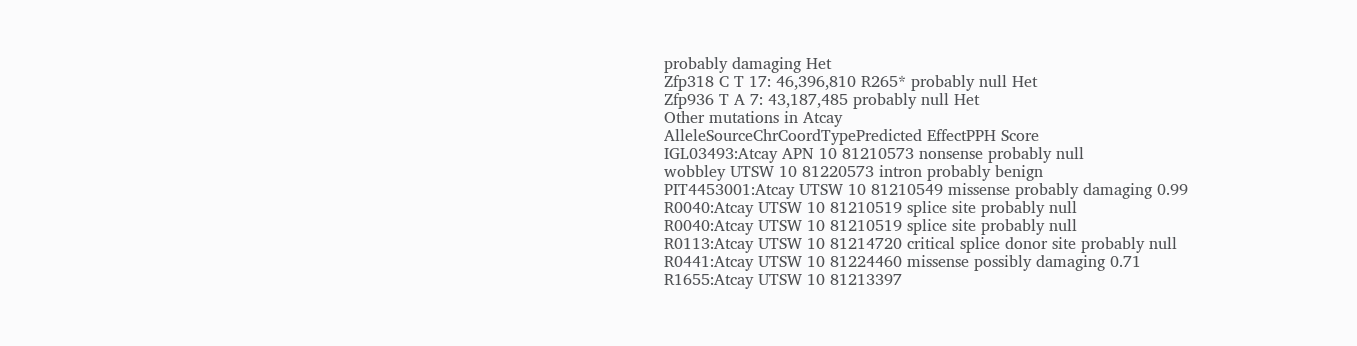probably damaging Het
Zfp318 C T 17: 46,396,810 R265* probably null Het
Zfp936 T A 7: 43,187,485 probably null Het
Other mutations in Atcay
AlleleSourceChrCoordTypePredicted EffectPPH Score
IGL03493:Atcay APN 10 81210573 nonsense probably null
wobbley UTSW 10 81220573 intron probably benign
PIT4453001:Atcay UTSW 10 81210549 missense probably damaging 0.99
R0040:Atcay UTSW 10 81210519 splice site probably null
R0040:Atcay UTSW 10 81210519 splice site probably null
R0113:Atcay UTSW 10 81214720 critical splice donor site probably null
R0441:Atcay UTSW 10 81224460 missense possibly damaging 0.71
R1655:Atcay UTSW 10 81213397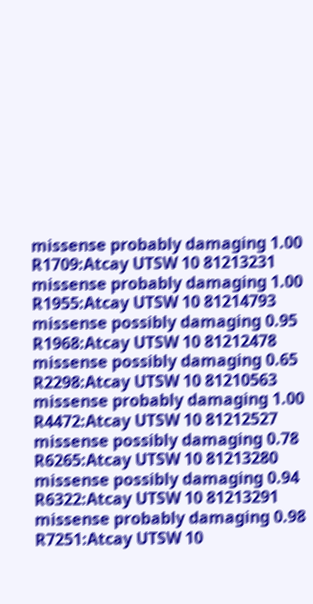missense probably damaging 1.00
R1709:Atcay UTSW 10 81213231 missense probably damaging 1.00
R1955:Atcay UTSW 10 81214793 missense possibly damaging 0.95
R1968:Atcay UTSW 10 81212478 missense possibly damaging 0.65
R2298:Atcay UTSW 10 81210563 missense probably damaging 1.00
R4472:Atcay UTSW 10 81212527 missense possibly damaging 0.78
R6265:Atcay UTSW 10 81213280 missense possibly damaging 0.94
R6322:Atcay UTSW 10 81213291 missense probably damaging 0.98
R7251:Atcay UTSW 10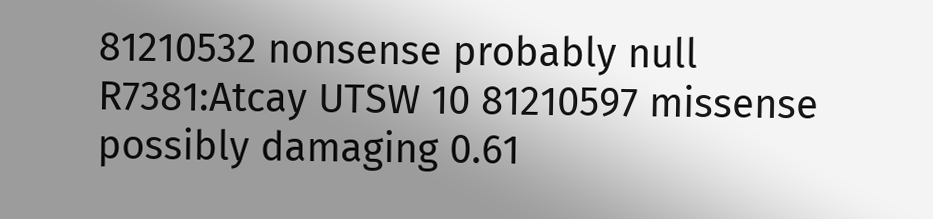81210532 nonsense probably null
R7381:Atcay UTSW 10 81210597 missense possibly damaging 0.61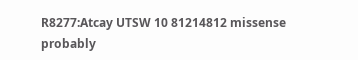R8277:Atcay UTSW 10 81214812 missense probably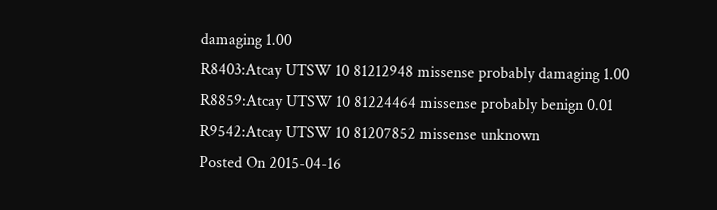damaging 1.00
R8403:Atcay UTSW 10 81212948 missense probably damaging 1.00
R8859:Atcay UTSW 10 81224464 missense probably benign 0.01
R9542:Atcay UTSW 10 81207852 missense unknown
Posted On 2015-04-16